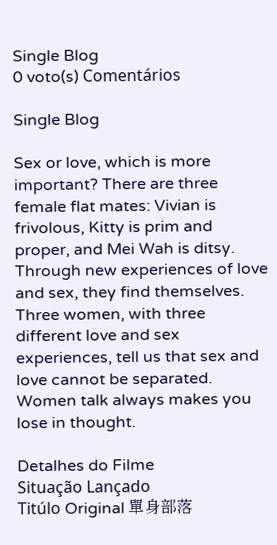Single Blog
0 voto(s) Comentários

Single Blog

Sex or love, which is more important? There are three female flat mates: Vivian is frivolous, Kitty is prim and proper, and Mei Wah is ditsy. Through new experiences of love and sex, they find themselves. Three women, with three different love and sex experiences, tell us that sex and love cannot be separated. Women talk always makes you lose in thought.

Detalhes do Filme
Situação Lançado
Titúlo Original 單身部落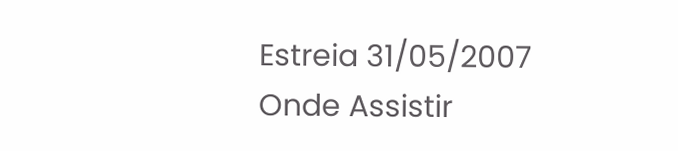Estreia 31/05/2007
Onde Assistir